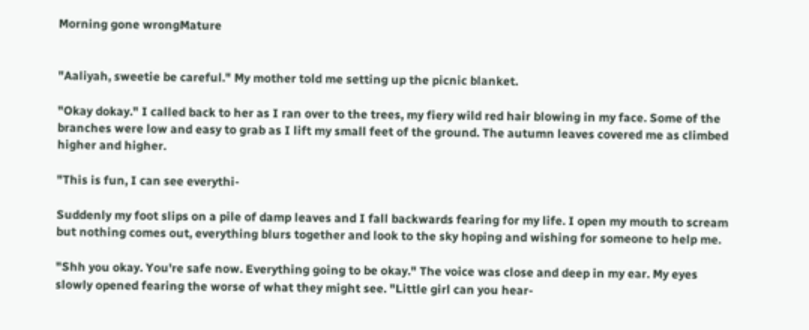Morning gone wrongMature


"Aaliyah, sweetie be careful." My mother told me setting up the picnic blanket.

"Okay dokay." I called back to her as I ran over to the trees, my fiery wild red hair blowing in my face. Some of the branches were low and easy to grab as I lift my small feet of the ground. The autumn leaves covered me as climbed higher and higher.

"This is fun, I can see everythi-

Suddenly my foot slips on a pile of damp leaves and I fall backwards fearing for my life. I open my mouth to scream but nothing comes out, everything blurs together and look to the sky hoping and wishing for someone to help me.

"Shh you okay. You're safe now. Everything going to be okay." The voice was close and deep in my ear. My eyes slowly opened fearing the worse of what they might see. "Little girl can you hear-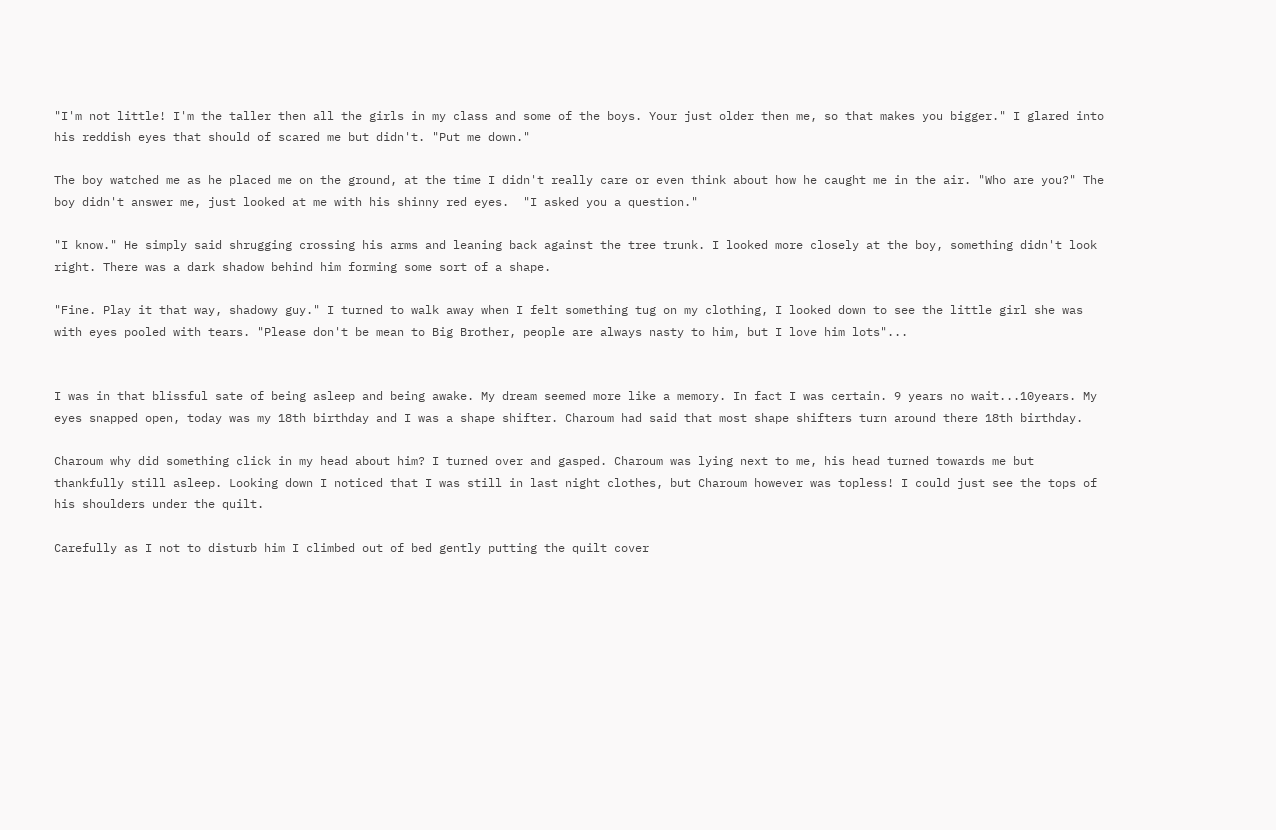"I'm not little! I'm the taller then all the girls in my class and some of the boys. Your just older then me, so that makes you bigger." I glared into his reddish eyes that should of scared me but didn't. "Put me down."

The boy watched me as he placed me on the ground, at the time I didn't really care or even think about how he caught me in the air. "Who are you?" The boy didn't answer me, just looked at me with his shinny red eyes.  "I asked you a question."

"I know." He simply said shrugging crossing his arms and leaning back against the tree trunk. I looked more closely at the boy, something didn't look right. There was a dark shadow behind him forming some sort of a shape.

"Fine. Play it that way, shadowy guy." I turned to walk away when I felt something tug on my clothing, I looked down to see the little girl she was with eyes pooled with tears. "Please don't be mean to Big Brother, people are always nasty to him, but I love him lots"...


I was in that blissful sate of being asleep and being awake. My dream seemed more like a memory. In fact I was certain. 9 years no wait...10years. My eyes snapped open, today was my 18th birthday and I was a shape shifter. Charoum had said that most shape shifters turn around there 18th birthday.

Charoum why did something click in my head about him? I turned over and gasped. Charoum was lying next to me, his head turned towards me but thankfully still asleep. Looking down I noticed that I was still in last night clothes, but Charoum however was topless! I could just see the tops of his shoulders under the quilt.

Carefully as I not to disturb him I climbed out of bed gently putting the quilt cover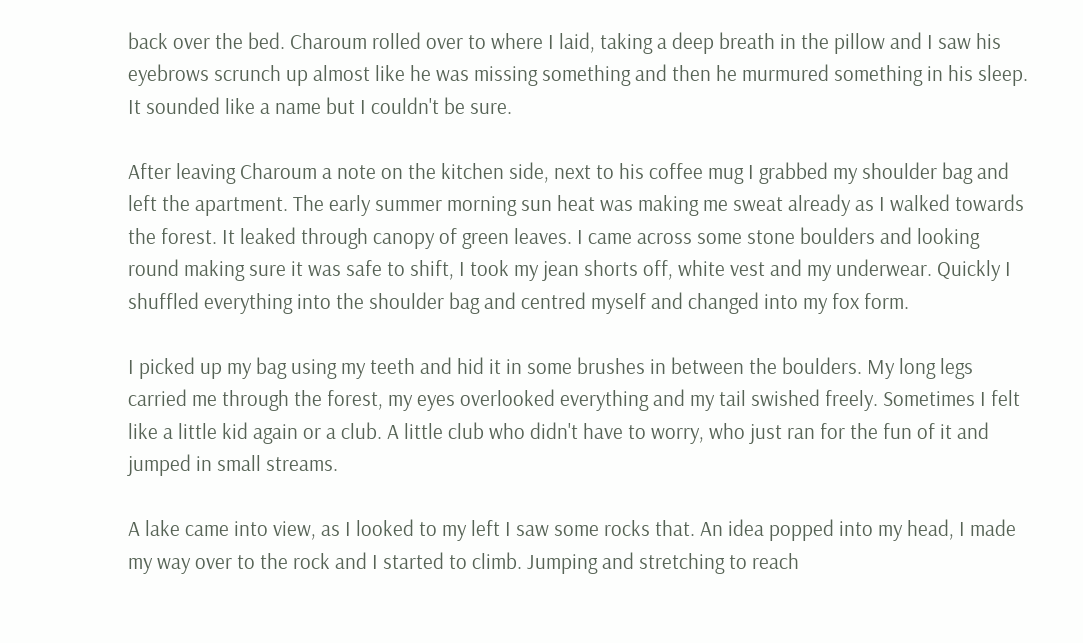back over the bed. Charoum rolled over to where I laid, taking a deep breath in the pillow and I saw his eyebrows scrunch up almost like he was missing something and then he murmured something in his sleep. It sounded like a name but I couldn't be sure.

After leaving Charoum a note on the kitchen side, next to his coffee mug I grabbed my shoulder bag and left the apartment. The early summer morning sun heat was making me sweat already as I walked towards the forest. It leaked through canopy of green leaves. I came across some stone boulders and looking round making sure it was safe to shift, I took my jean shorts off, white vest and my underwear. Quickly I shuffled everything into the shoulder bag and centred myself and changed into my fox form.

I picked up my bag using my teeth and hid it in some brushes in between the boulders. My long legs carried me through the forest, my eyes overlooked everything and my tail swished freely. Sometimes I felt like a little kid again or a club. A little club who didn't have to worry, who just ran for the fun of it and jumped in small streams.

A lake came into view, as I looked to my left I saw some rocks that. An idea popped into my head, I made my way over to the rock and I started to climb. Jumping and stretching to reach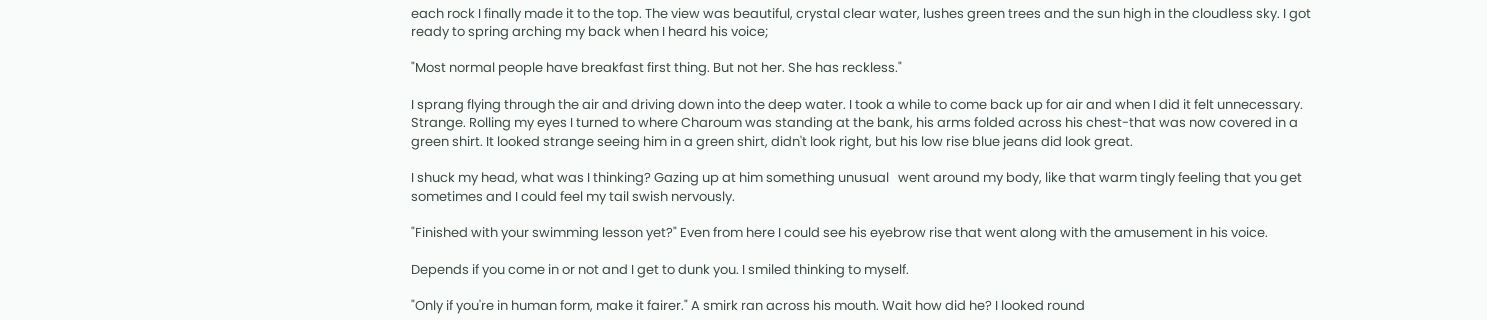each rock I finally made it to the top. The view was beautiful, crystal clear water, lushes green trees and the sun high in the cloudless sky. I got ready to spring arching my back when I heard his voice;

"Most normal people have breakfast first thing. But not her. She has reckless."

I sprang flying through the air and driving down into the deep water. I took a while to come back up for air and when I did it felt unnecessary. Strange. Rolling my eyes I turned to where Charoum was standing at the bank, his arms folded across his chest-that was now covered in a green shirt. It looked strange seeing him in a green shirt, didn't look right, but his low rise blue jeans did look great.

I shuck my head, what was I thinking? Gazing up at him something unusual   went around my body, like that warm tingly feeling that you get sometimes and I could feel my tail swish nervously.

"Finished with your swimming lesson yet?" Even from here I could see his eyebrow rise that went along with the amusement in his voice.

Depends if you come in or not and I get to dunk you. I smiled thinking to myself.

"Only if you're in human form, make it fairer." A smirk ran across his mouth. Wait how did he? I looked round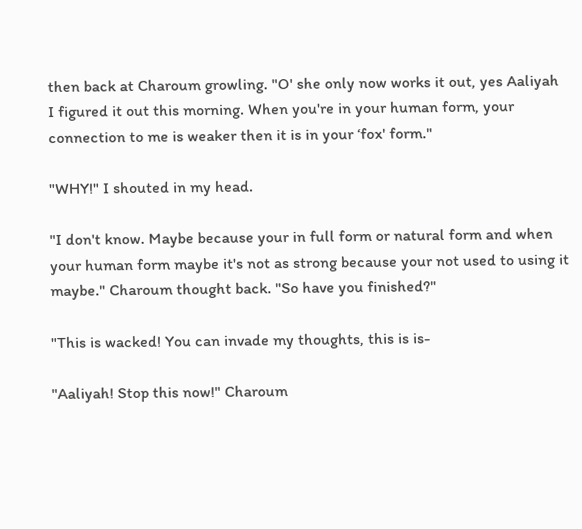then back at Charoum growling. "O' she only now works it out, yes Aaliyah I figured it out this morning. When you're in your human form, your connection to me is weaker then it is in your ‘fox' form."

"WHY!" I shouted in my head.

"I don't know. Maybe because your in full form or natural form and when your human form maybe it's not as strong because your not used to using it maybe." Charoum thought back. "So have you finished?"

"This is wacked! You can invade my thoughts, this is is-

"Aaliyah! Stop this now!" Charoum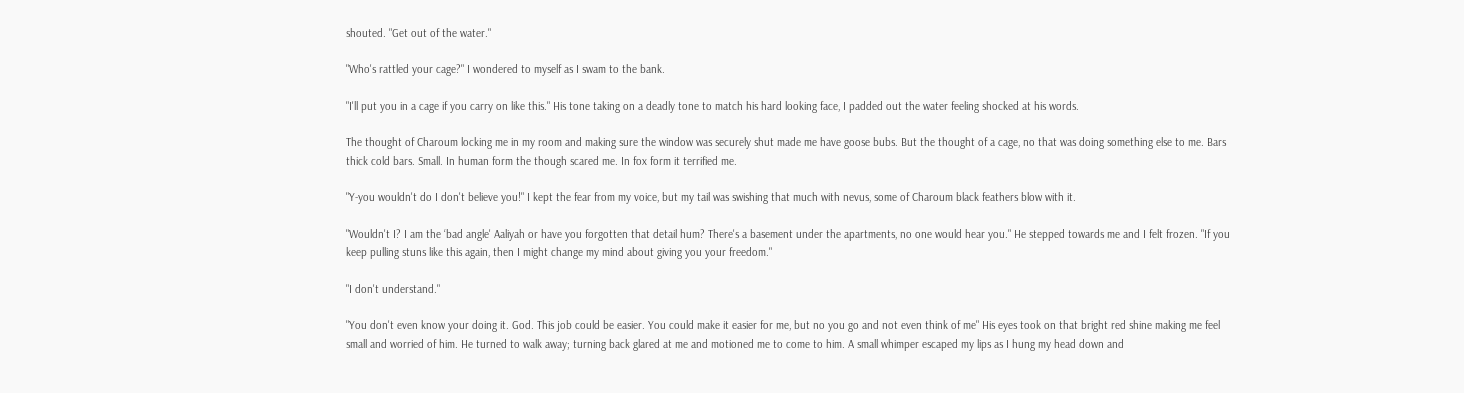shouted. "Get out of the water."

"Who's rattled your cage?" I wondered to myself as I swam to the bank.

"I'll put you in a cage if you carry on like this." His tone taking on a deadly tone to match his hard looking face, I padded out the water feeling shocked at his words.

The thought of Charoum locking me in my room and making sure the window was securely shut made me have goose bubs. But the thought of a cage, no that was doing something else to me. Bars thick cold bars. Small. In human form the though scared me. In fox form it terrified me.

"Y-you wouldn't do I don't believe you!" I kept the fear from my voice, but my tail was swishing that much with nevus, some of Charoum black feathers blow with it.

"Wouldn't I? I am the ‘bad angle' Aaliyah or have you forgotten that detail hum? There's a basement under the apartments, no one would hear you." He stepped towards me and I felt frozen. "If you keep pulling stuns like this again, then I might change my mind about giving you your freedom."

"I don't understand."

"You don't even know your doing it. God. This job could be easier. You could make it easier for me, but no you go and not even think of me" His eyes took on that bright red shine making me feel small and worried of him. He turned to walk away; turning back glared at me and motioned me to come to him. A small whimper escaped my lips as I hung my head down and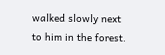walked slowly next to him in the forest.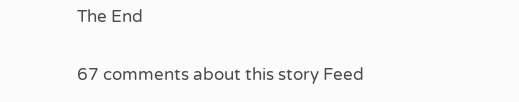The End

67 comments about this story Feed